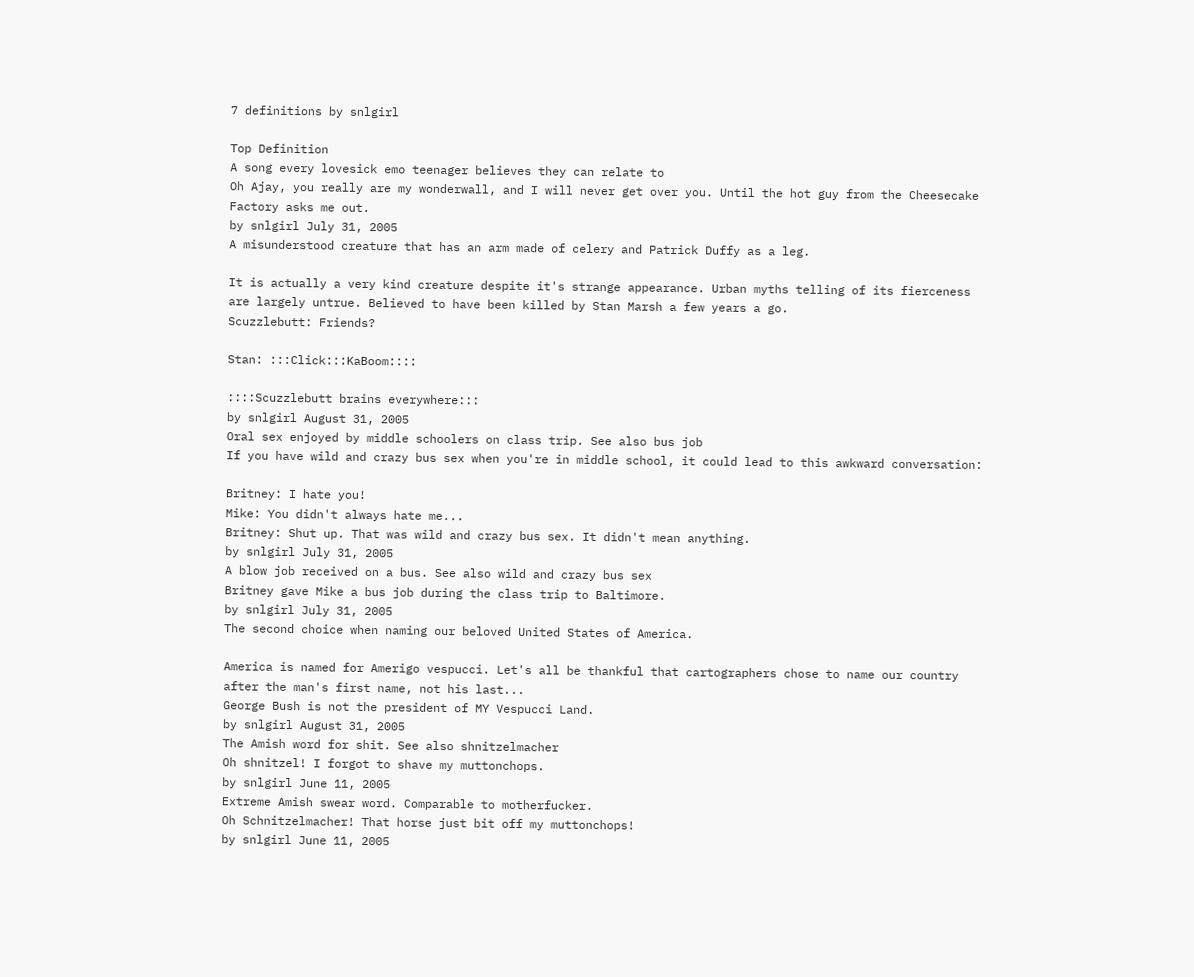7 definitions by snlgirl

Top Definition
A song every lovesick emo teenager believes they can relate to
Oh Ajay, you really are my wonderwall, and I will never get over you. Until the hot guy from the Cheesecake Factory asks me out.
by snlgirl July 31, 2005
A misunderstood creature that has an arm made of celery and Patrick Duffy as a leg.

It is actually a very kind creature despite it's strange appearance. Urban myths telling of its fierceness are largely untrue. Believed to have been killed by Stan Marsh a few years a go.
Scuzzlebutt: Friends?

Stan: :::Click:::KaBoom::::

::::Scuzzlebutt brains everywhere:::
by snlgirl August 31, 2005
Oral sex enjoyed by middle schoolers on class trip. See also bus job
If you have wild and crazy bus sex when you're in middle school, it could lead to this awkward conversation:

Britney: I hate you!
Mike: You didn't always hate me...
Britney: Shut up. That was wild and crazy bus sex. It didn't mean anything.
by snlgirl July 31, 2005
A blow job received on a bus. See also wild and crazy bus sex
Britney gave Mike a bus job during the class trip to Baltimore.
by snlgirl July 31, 2005
The second choice when naming our beloved United States of America.

America is named for Amerigo vespucci. Let's all be thankful that cartographers chose to name our country after the man's first name, not his last...
George Bush is not the president of MY Vespucci Land.
by snlgirl August 31, 2005
The Amish word for shit. See also shnitzelmacher
Oh shnitzel! I forgot to shave my muttonchops.
by snlgirl June 11, 2005
Extreme Amish swear word. Comparable to motherfucker.
Oh Schnitzelmacher! That horse just bit off my muttonchops!
by snlgirl June 11, 2005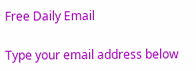Free Daily Email

Type your email address below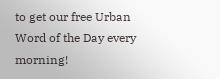to get our free Urban Word of the Day every morning!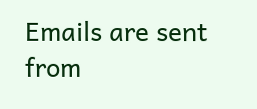Emails are sent from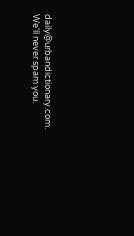daily@urbandictionary.com. We'll never spam you.